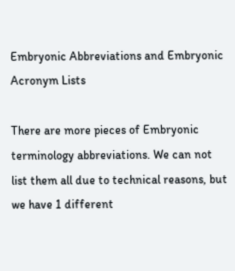Embryonic Abbreviations and Embryonic Acronym Lists

There are more pieces of Embryonic terminology abbreviations. We can not list them all due to technical reasons, but we have 1 different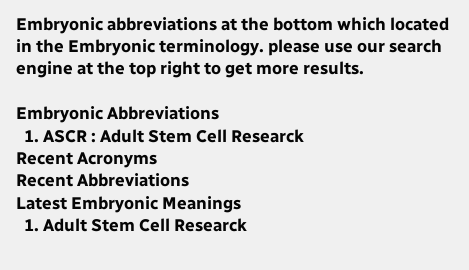Embryonic abbreviations at the bottom which located in the Embryonic terminology. please use our search engine at the top right to get more results.

Embryonic Abbreviations
  1. ASCR : Adult Stem Cell Researck
Recent Acronyms
Recent Abbreviations
Latest Embryonic Meanings
  1. Adult Stem Cell Researck